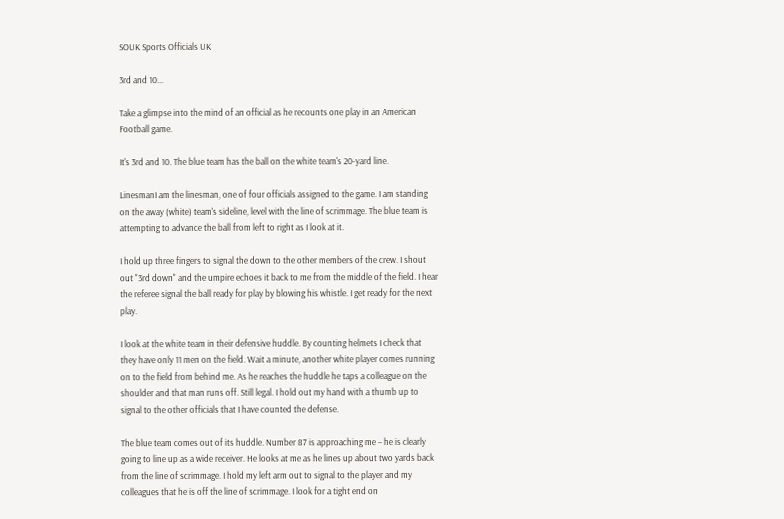SOUK Sports Officials UK

3rd and 10...

Take a glimpse into the mind of an official as he recounts one play in an American Football game.

It's 3rd and 10. The blue team has the ball on the white team's 20-yard line.

LinesmanI am the linesman, one of four officials assigned to the game. I am standing on the away (white) team's sideline, level with the line of scrimmage. The blue team is attempting to advance the ball from left to right as I look at it.

I hold up three fingers to signal the down to the other members of the crew. I shout out "3rd down" and the umpire echoes it back to me from the middle of the field. I hear the referee signal the ball ready for play by blowing his whistle. I get ready for the next play.

I look at the white team in their defensive huddle. By counting helmets I check that they have only 11 men on the field. Wait a minute, another white player comes running on to the field from behind me. As he reaches the huddle he taps a colleague on the shoulder and that man runs off. Still legal. I hold out my hand with a thumb up to signal to the other officials that I have counted the defense.

The blue team comes out of its huddle. Number 87 is approaching me – he is clearly going to line up as a wide receiver. He looks at me as he lines up about two yards back from the line of scrimmage. I hold my left arm out to signal to the player and my colleagues that he is off the line of scrimmage. I look for a tight end on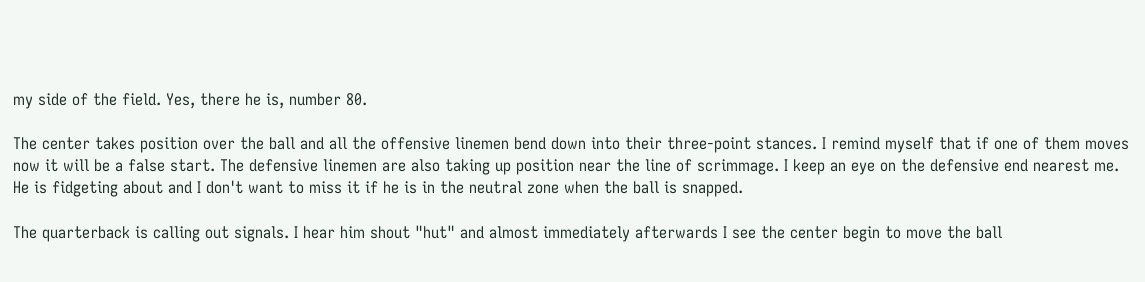my side of the field. Yes, there he is, number 80.

The center takes position over the ball and all the offensive linemen bend down into their three-point stances. I remind myself that if one of them moves now it will be a false start. The defensive linemen are also taking up position near the line of scrimmage. I keep an eye on the defensive end nearest me. He is fidgeting about and I don't want to miss it if he is in the neutral zone when the ball is snapped.

The quarterback is calling out signals. I hear him shout "hut" and almost immediately afterwards I see the center begin to move the ball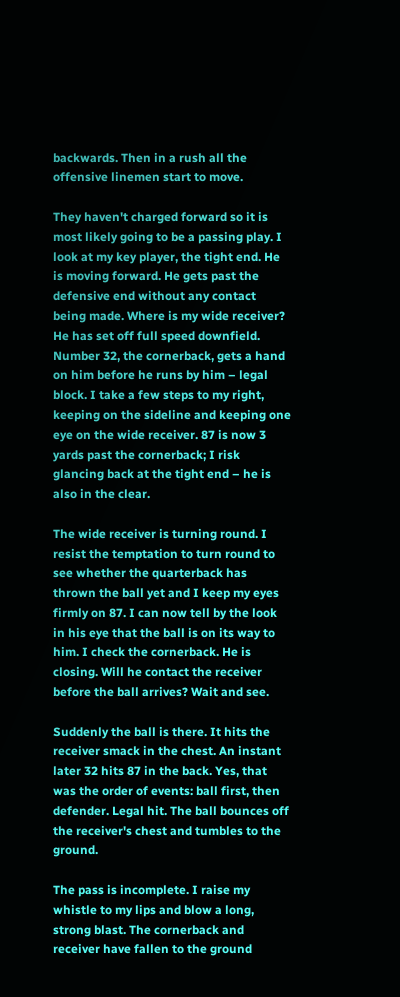backwards. Then in a rush all the offensive linemen start to move.

They haven't charged forward so it is most likely going to be a passing play. I look at my key player, the tight end. He is moving forward. He gets past the defensive end without any contact being made. Where is my wide receiver? He has set off full speed downfield. Number 32, the cornerback, gets a hand on him before he runs by him – legal block. I take a few steps to my right, keeping on the sideline and keeping one eye on the wide receiver. 87 is now 3 yards past the cornerback; I risk glancing back at the tight end – he is also in the clear.

The wide receiver is turning round. I resist the temptation to turn round to see whether the quarterback has thrown the ball yet and I keep my eyes firmly on 87. I can now tell by the look in his eye that the ball is on its way to him. I check the cornerback. He is closing. Will he contact the receiver before the ball arrives? Wait and see.

Suddenly the ball is there. It hits the receiver smack in the chest. An instant later 32 hits 87 in the back. Yes, that was the order of events: ball first, then defender. Legal hit. The ball bounces off the receiver's chest and tumbles to the ground.

The pass is incomplete. I raise my whistle to my lips and blow a long, strong blast. The cornerback and receiver have fallen to the ground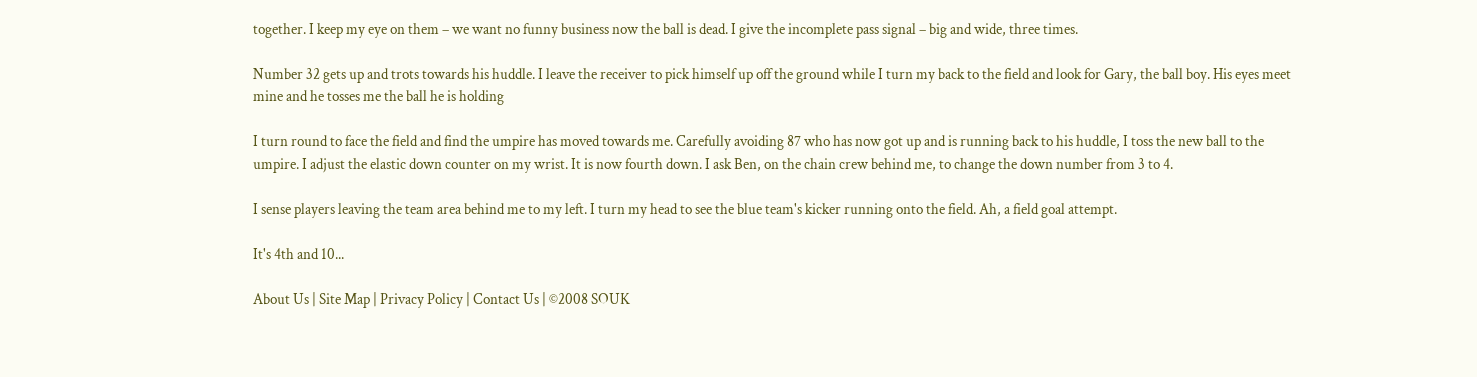together. I keep my eye on them – we want no funny business now the ball is dead. I give the incomplete pass signal – big and wide, three times.

Number 32 gets up and trots towards his huddle. I leave the receiver to pick himself up off the ground while I turn my back to the field and look for Gary, the ball boy. His eyes meet mine and he tosses me the ball he is holding

I turn round to face the field and find the umpire has moved towards me. Carefully avoiding 87 who has now got up and is running back to his huddle, I toss the new ball to the umpire. I adjust the elastic down counter on my wrist. It is now fourth down. I ask Ben, on the chain crew behind me, to change the down number from 3 to 4.

I sense players leaving the team area behind me to my left. I turn my head to see the blue team's kicker running onto the field. Ah, a field goal attempt.

It's 4th and 10...

About Us | Site Map | Privacy Policy | Contact Us | ©2008 SOUK